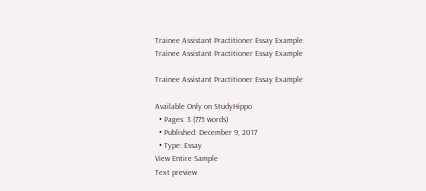Trainee Assistant Practitioner Essay Example
Trainee Assistant Practitioner Essay Example

Trainee Assistant Practitioner Essay Example

Available Only on StudyHippo
  • Pages: 3 (775 words)
  • Published: December 9, 2017
  • Type: Essay
View Entire Sample
Text preview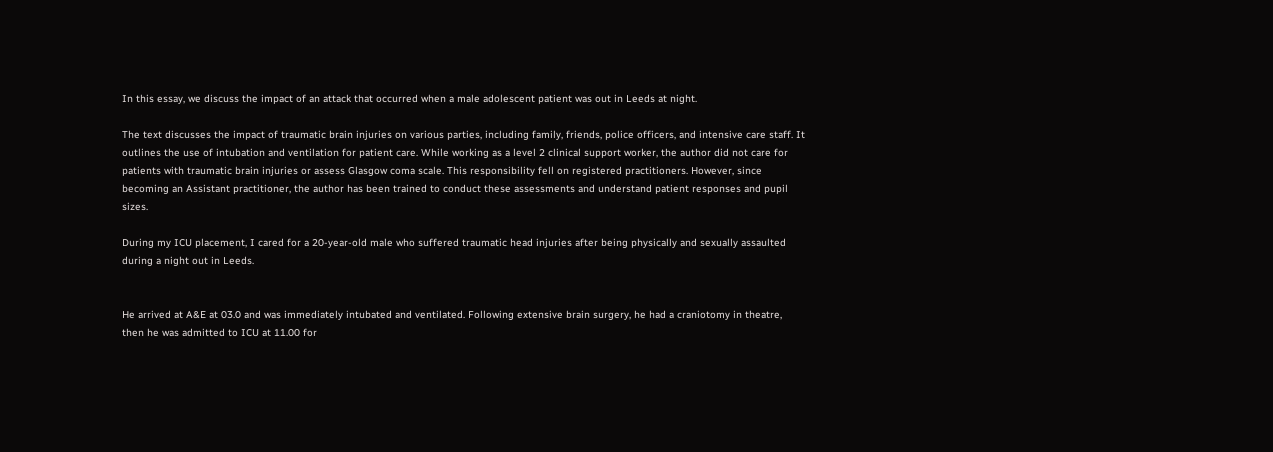In this essay, we discuss the impact of an attack that occurred when a male adolescent patient was out in Leeds at night.

The text discusses the impact of traumatic brain injuries on various parties, including family, friends, police officers, and intensive care staff. It outlines the use of intubation and ventilation for patient care. While working as a level 2 clinical support worker, the author did not care for patients with traumatic brain injuries or assess Glasgow coma scale. This responsibility fell on registered practitioners. However, since becoming an Assistant practitioner, the author has been trained to conduct these assessments and understand patient responses and pupil sizes.

During my ICU placement, I cared for a 20-year-old male who suffered traumatic head injuries after being physically and sexually assaulted during a night out in Leeds.


He arrived at A&E at 03.0 and was immediately intubated and ventilated. Following extensive brain surgery, he had a craniotomy in theatre, then he was admitted to ICU at 11.00 for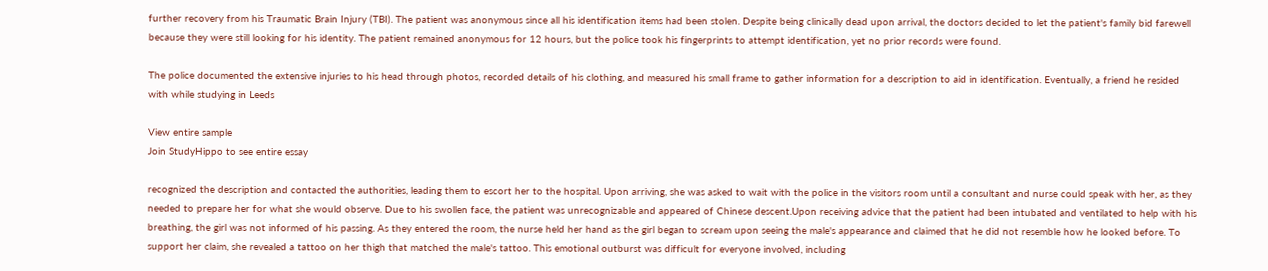further recovery from his Traumatic Brain Injury (TBI). The patient was anonymous since all his identification items had been stolen. Despite being clinically dead upon arrival, the doctors decided to let the patient's family bid farewell because they were still looking for his identity. The patient remained anonymous for 12 hours, but the police took his fingerprints to attempt identification, yet no prior records were found.

The police documented the extensive injuries to his head through photos, recorded details of his clothing, and measured his small frame to gather information for a description to aid in identification. Eventually, a friend he resided with while studying in Leeds

View entire sample
Join StudyHippo to see entire essay

recognized the description and contacted the authorities, leading them to escort her to the hospital. Upon arriving, she was asked to wait with the police in the visitors room until a consultant and nurse could speak with her, as they needed to prepare her for what she would observe. Due to his swollen face, the patient was unrecognizable and appeared of Chinese descent.Upon receiving advice that the patient had been intubated and ventilated to help with his breathing, the girl was not informed of his passing. As they entered the room, the nurse held her hand as the girl began to scream upon seeing the male's appearance and claimed that he did not resemble how he looked before. To support her claim, she revealed a tattoo on her thigh that matched the male's tattoo. This emotional outburst was difficult for everyone involved, including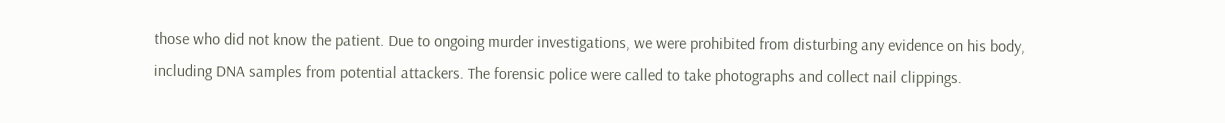those who did not know the patient. Due to ongoing murder investigations, we were prohibited from disturbing any evidence on his body, including DNA samples from potential attackers. The forensic police were called to take photographs and collect nail clippings.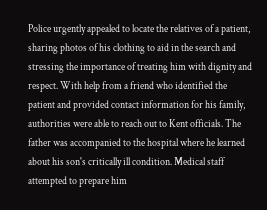Police urgently appealed to locate the relatives of a patient, sharing photos of his clothing to aid in the search and stressing the importance of treating him with dignity and respect. With help from a friend who identified the patient and provided contact information for his family, authorities were able to reach out to Kent officials. The father was accompanied to the hospital where he learned about his son's critically ill condition. Medical staff attempted to prepare him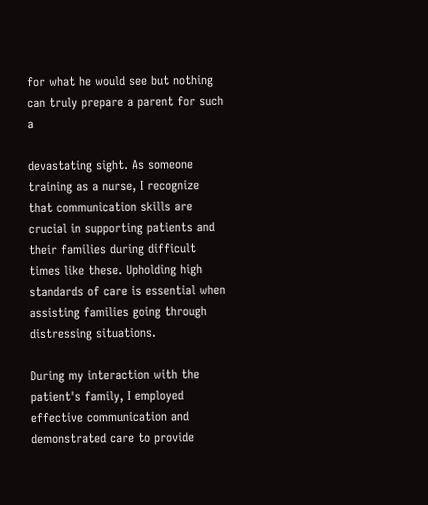for what he would see but nothing can truly prepare a parent for such a

devastating sight. As someone training as a nurse, I recognize that communication skills are crucial in supporting patients and their families during difficult times like these. Upholding high standards of care is essential when assisting families going through distressing situations.

During my interaction with the patient's family, I employed effective communication and demonstrated care to provide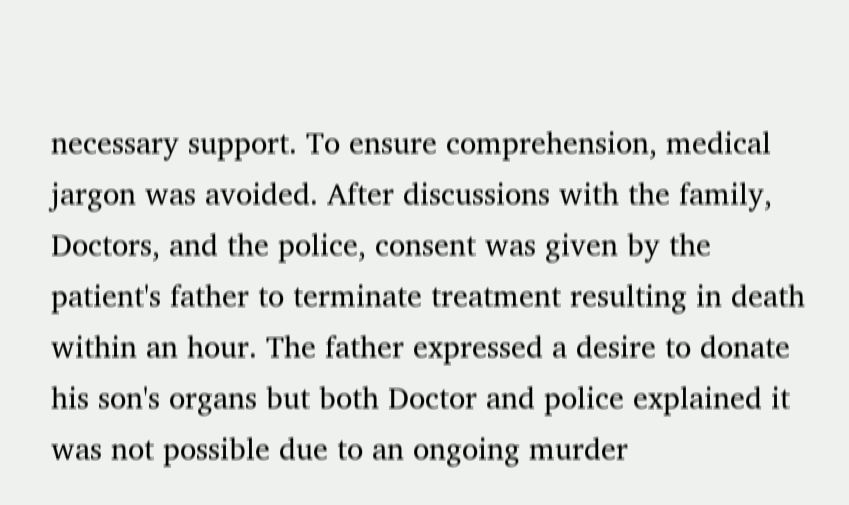necessary support. To ensure comprehension, medical jargon was avoided. After discussions with the family, Doctors, and the police, consent was given by the patient's father to terminate treatment resulting in death within an hour. The father expressed a desire to donate his son's organs but both Doctor and police explained it was not possible due to an ongoing murder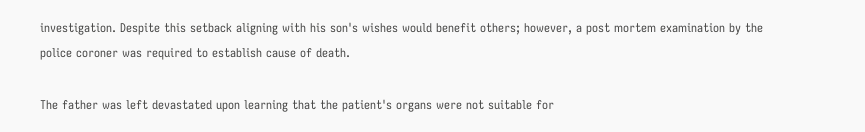investigation. Despite this setback aligning with his son's wishes would benefit others; however, a post mortem examination by the police coroner was required to establish cause of death.

The father was left devastated upon learning that the patient's organs were not suitable for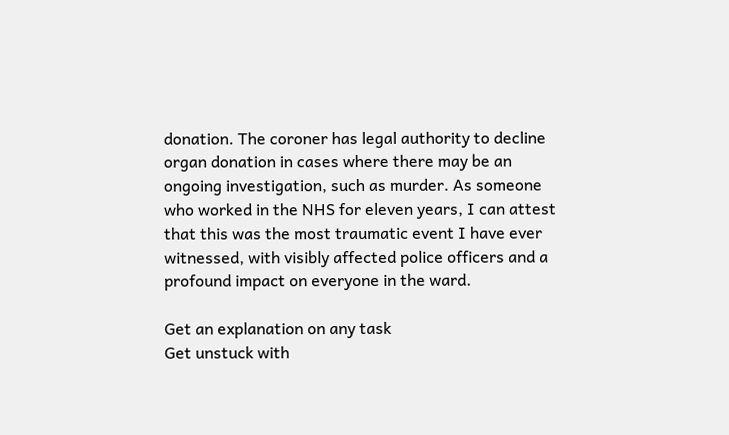donation. The coroner has legal authority to decline organ donation in cases where there may be an ongoing investigation, such as murder. As someone who worked in the NHS for eleven years, I can attest that this was the most traumatic event I have ever witnessed, with visibly affected police officers and a profound impact on everyone in the ward.

Get an explanation on any task
Get unstuck with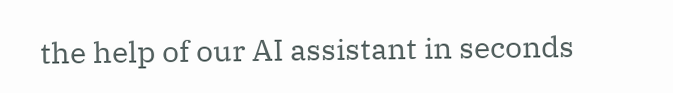the help of our AI assistant in seconds